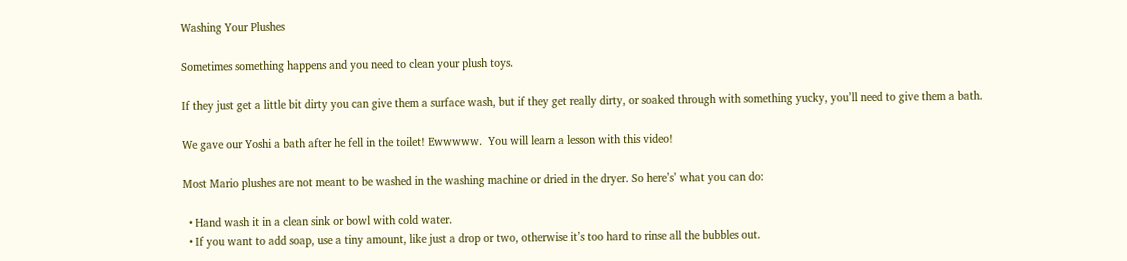Washing Your Plushes

Sometimes something happens and you need to clean your plush toys.

If they just get a little bit dirty you can give them a surface wash, but if they get really dirty, or soaked through with something yucky, you’ll need to give them a bath.

We gave our Yoshi a bath after he fell in the toilet! Ewwwww.  You will learn a lesson with this video!

Most Mario plushes are not meant to be washed in the washing machine or dried in the dryer. So here’s’ what you can do:

  • Hand wash it in a clean sink or bowl with cold water.
  • If you want to add soap, use a tiny amount, like just a drop or two, otherwise it’s too hard to rinse all the bubbles out.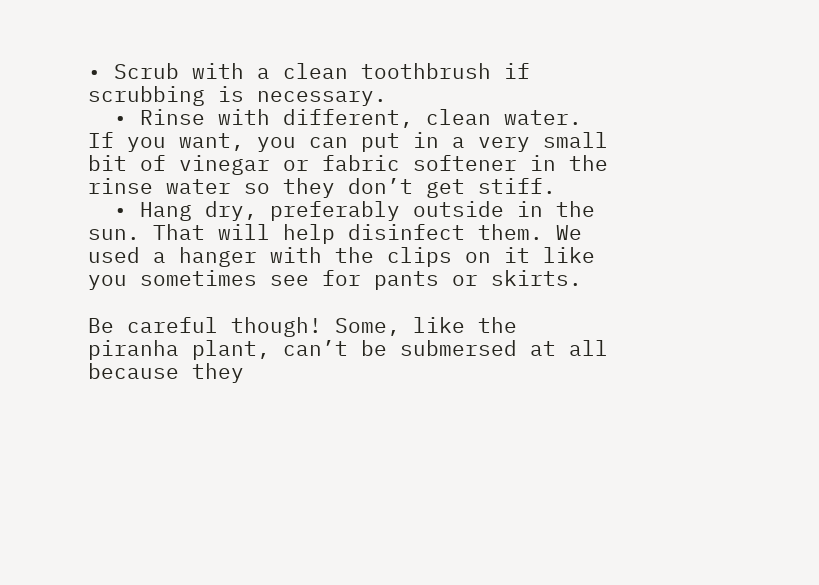• Scrub with a clean toothbrush if scrubbing is necessary.
  • Rinse with different, clean water. If you want, you can put in a very small bit of vinegar or fabric softener in the rinse water so they don’t get stiff.
  • Hang dry, preferably outside in the sun. That will help disinfect them. We used a hanger with the clips on it like you sometimes see for pants or skirts.

Be careful though! Some, like the piranha plant, can’t be submersed at all because they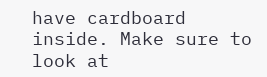have cardboard inside. Make sure to look at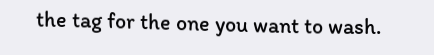the tag for the one you want to wash.